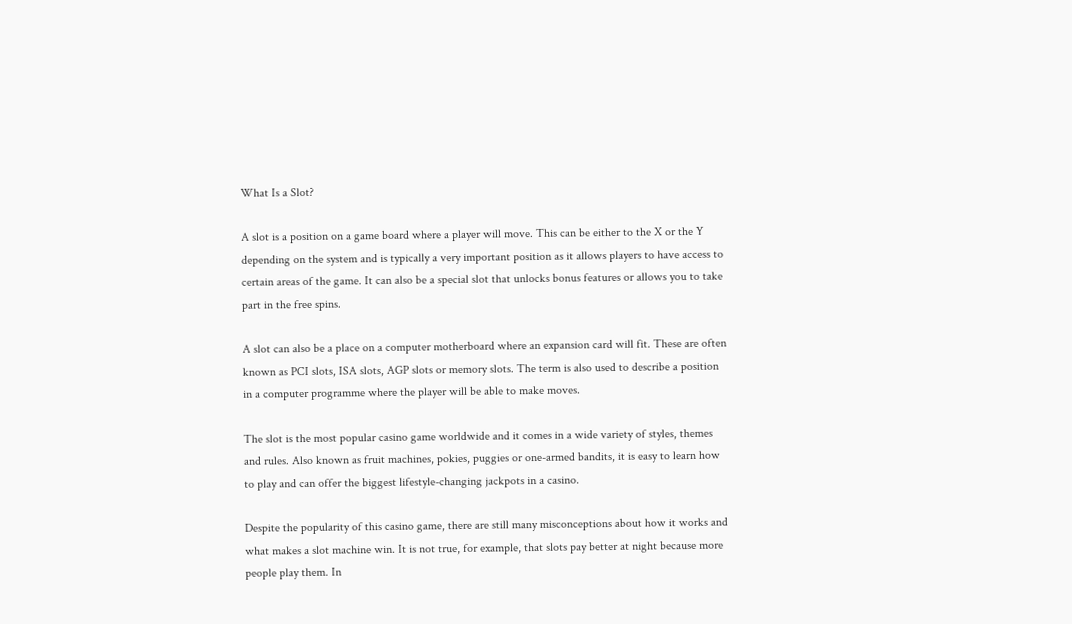What Is a Slot?

A slot is a position on a game board where a player will move. This can be either to the X or the Y depending on the system and is typically a very important position as it allows players to have access to certain areas of the game. It can also be a special slot that unlocks bonus features or allows you to take part in the free spins.

A slot can also be a place on a computer motherboard where an expansion card will fit. These are often known as PCI slots, ISA slots, AGP slots or memory slots. The term is also used to describe a position in a computer programme where the player will be able to make moves.

The slot is the most popular casino game worldwide and it comes in a wide variety of styles, themes and rules. Also known as fruit machines, pokies, puggies or one-armed bandits, it is easy to learn how to play and can offer the biggest lifestyle-changing jackpots in a casino.

Despite the popularity of this casino game, there are still many misconceptions about how it works and what makes a slot machine win. It is not true, for example, that slots pay better at night because more people play them. In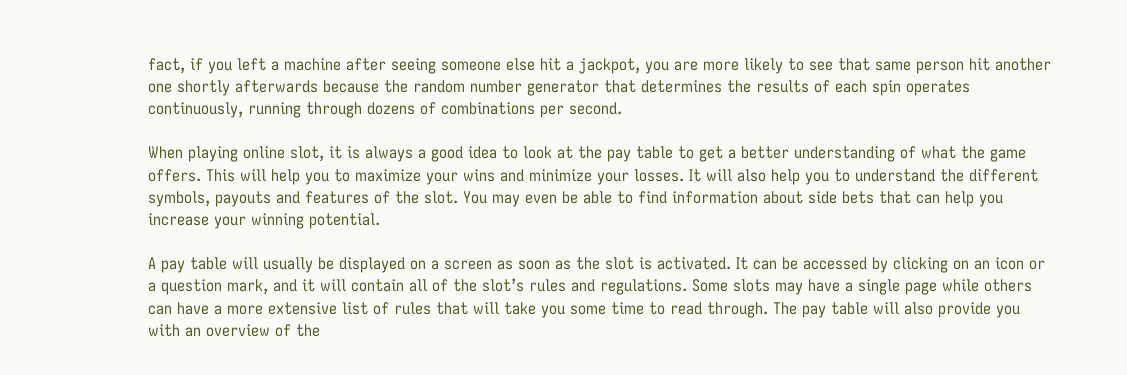fact, if you left a machine after seeing someone else hit a jackpot, you are more likely to see that same person hit another one shortly afterwards because the random number generator that determines the results of each spin operates continuously, running through dozens of combinations per second.

When playing online slot, it is always a good idea to look at the pay table to get a better understanding of what the game offers. This will help you to maximize your wins and minimize your losses. It will also help you to understand the different symbols, payouts and features of the slot. You may even be able to find information about side bets that can help you increase your winning potential.

A pay table will usually be displayed on a screen as soon as the slot is activated. It can be accessed by clicking on an icon or a question mark, and it will contain all of the slot’s rules and regulations. Some slots may have a single page while others can have a more extensive list of rules that will take you some time to read through. The pay table will also provide you with an overview of the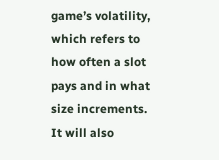game’s volatility, which refers to how often a slot pays and in what size increments. It will also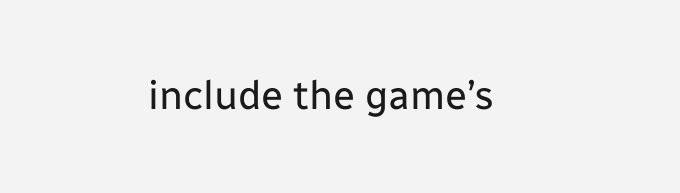include the game’s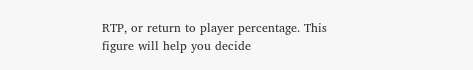RTP, or return to player percentage. This figure will help you decide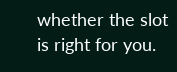whether the slot is right for you.